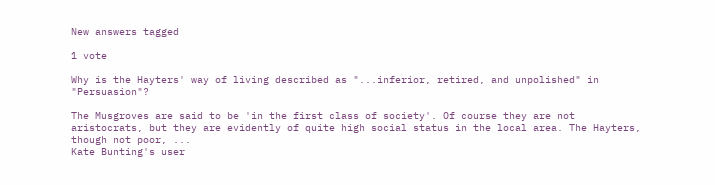New answers tagged

1 vote

Why is the Hayters' way of living described as "...inferior, retired, and unpolished" in "Persuasion"?

The Musgroves are said to be 'in the first class of society'. Of course they are not aristocrats, but they are evidently of quite high social status in the local area. The Hayters, though not poor, ...
Kate Bunting's user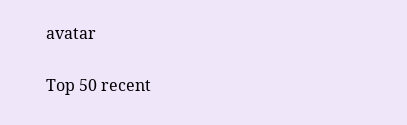avatar

Top 50 recent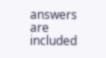answers are included